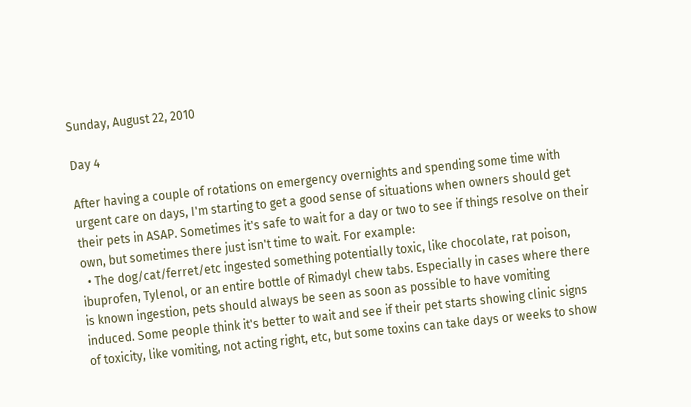Sunday, August 22, 2010

Day 4

After having a couple of rotations on emergency overnights and spending some time with urgent care on days, I'm starting to get a good sense of situations when owners should get their pets in ASAP. Sometimes it's safe to wait for a day or two to see if things resolve on their own, but sometimes there just isn't time to wait. For example:
  • The dog/cat/ferret/etc ingested something potentially toxic, like chocolate, rat poison, ibuprofen, Tylenol, or an entire bottle of Rimadyl chew tabs. Especially in cases where there is known ingestion, pets should always be seen as soon as possible to have vomiting induced. Some people think it's better to wait and see if their pet starts showing clinic signs of toxicity, like vomiting, not acting right, etc, but some toxins can take days or weeks to show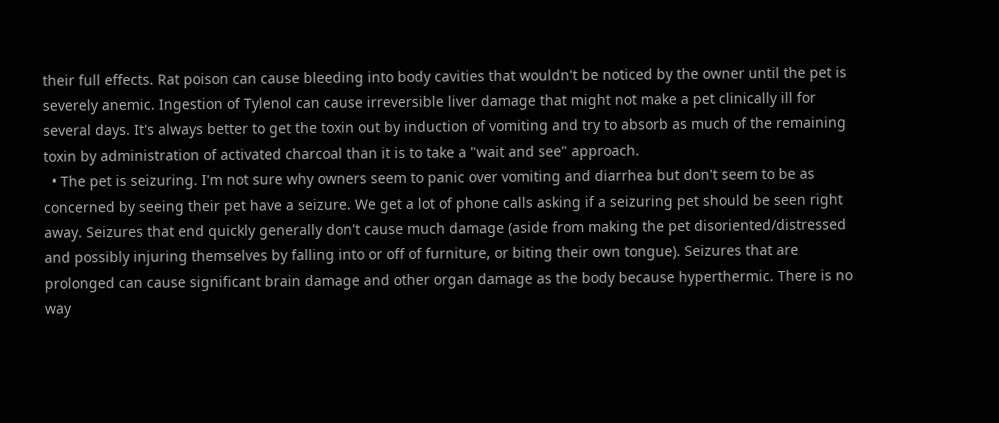their full effects. Rat poison can cause bleeding into body cavities that wouldn't be noticed by the owner until the pet is severely anemic. Ingestion of Tylenol can cause irreversible liver damage that might not make a pet clinically ill for several days. It's always better to get the toxin out by induction of vomiting and try to absorb as much of the remaining toxin by administration of activated charcoal than it is to take a "wait and see" approach.
  • The pet is seizuring. I'm not sure why owners seem to panic over vomiting and diarrhea but don't seem to be as concerned by seeing their pet have a seizure. We get a lot of phone calls asking if a seizuring pet should be seen right away. Seizures that end quickly generally don't cause much damage (aside from making the pet disoriented/distressed and possibly injuring themselves by falling into or off of furniture, or biting their own tongue). Seizures that are prolonged can cause significant brain damage and other organ damage as the body because hyperthermic. There is no way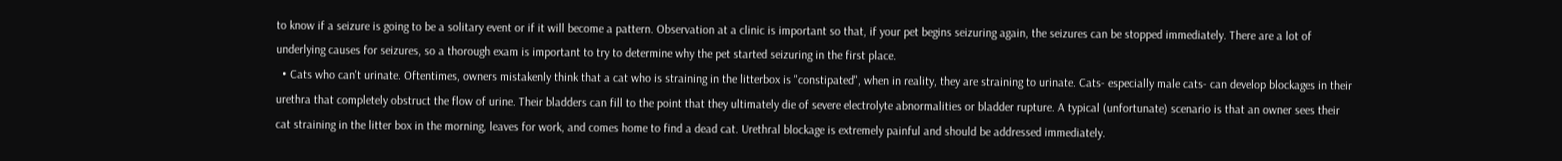to know if a seizure is going to be a solitary event or if it will become a pattern. Observation at a clinic is important so that, if your pet begins seizuring again, the seizures can be stopped immediately. There are a lot of underlying causes for seizures, so a thorough exam is important to try to determine why the pet started seizuring in the first place.
  • Cats who can't urinate. Oftentimes, owners mistakenly think that a cat who is straining in the litterbox is "constipated", when in reality, they are straining to urinate. Cats- especially male cats- can develop blockages in their urethra that completely obstruct the flow of urine. Their bladders can fill to the point that they ultimately die of severe electrolyte abnormalities or bladder rupture. A typical (unfortunate) scenario is that an owner sees their cat straining in the litter box in the morning, leaves for work, and comes home to find a dead cat. Urethral blockage is extremely painful and should be addressed immediately.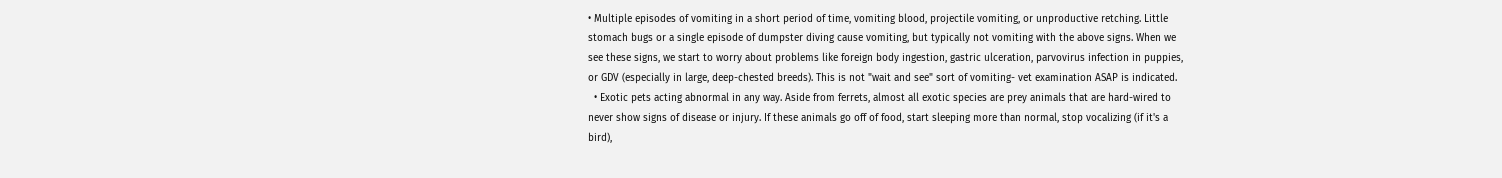• Multiple episodes of vomiting in a short period of time, vomiting blood, projectile vomiting, or unproductive retching. Little stomach bugs or a single episode of dumpster diving cause vomiting, but typically not vomiting with the above signs. When we see these signs, we start to worry about problems like foreign body ingestion, gastric ulceration, parvovirus infection in puppies, or GDV (especially in large, deep-chested breeds). This is not "wait and see" sort of vomiting- vet examination ASAP is indicated.
  • Exotic pets acting abnormal in any way. Aside from ferrets, almost all exotic species are prey animals that are hard-wired to never show signs of disease or injury. If these animals go off of food, start sleeping more than normal, stop vocalizing (if it's a bird),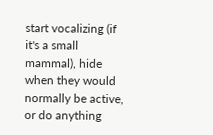start vocalizing (if it's a small mammal), hide when they would normally be active, or do anything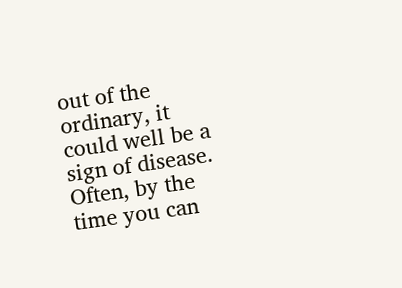out of the ordinary, it could well be a sign of disease. Often, by the time you can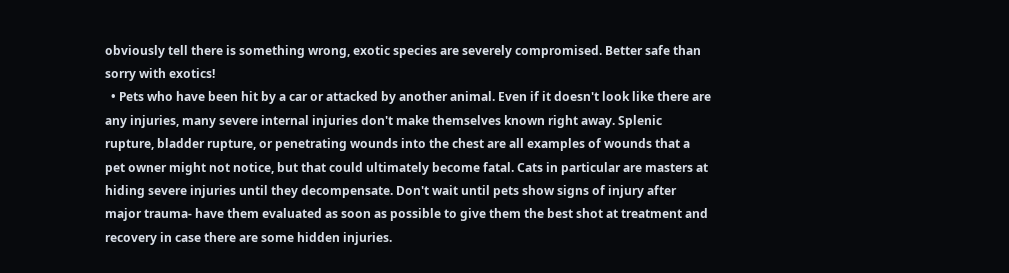obviously tell there is something wrong, exotic species are severely compromised. Better safe than sorry with exotics!
  • Pets who have been hit by a car or attacked by another animal. Even if it doesn't look like there are any injuries, many severe internal injuries don't make themselves known right away. Splenic rupture, bladder rupture, or penetrating wounds into the chest are all examples of wounds that a pet owner might not notice, but that could ultimately become fatal. Cats in particular are masters at hiding severe injuries until they decompensate. Don't wait until pets show signs of injury after major trauma- have them evaluated as soon as possible to give them the best shot at treatment and recovery in case there are some hidden injuries.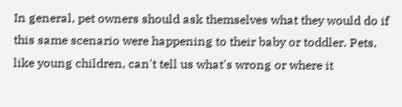In general, pet owners should ask themselves what they would do if this same scenario were happening to their baby or toddler. Pets, like young children, can't tell us what's wrong or where it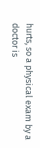hurts, so a physical exam by a doctor is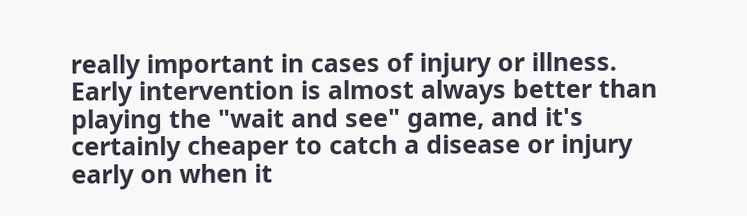really important in cases of injury or illness. Early intervention is almost always better than playing the "wait and see" game, and it's certainly cheaper to catch a disease or injury early on when it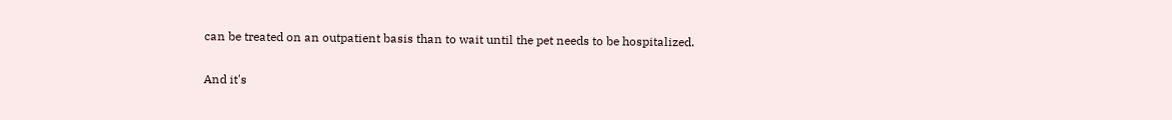can be treated on an outpatient basis than to wait until the pet needs to be hospitalized.

And it's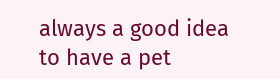always a good idea to have a pet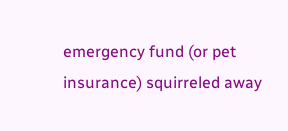emergency fund (or pet insurance) squirreled away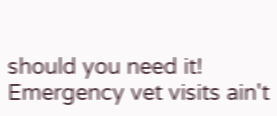should you need it! Emergency vet visits ain't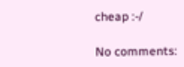cheap :-/

No comments: